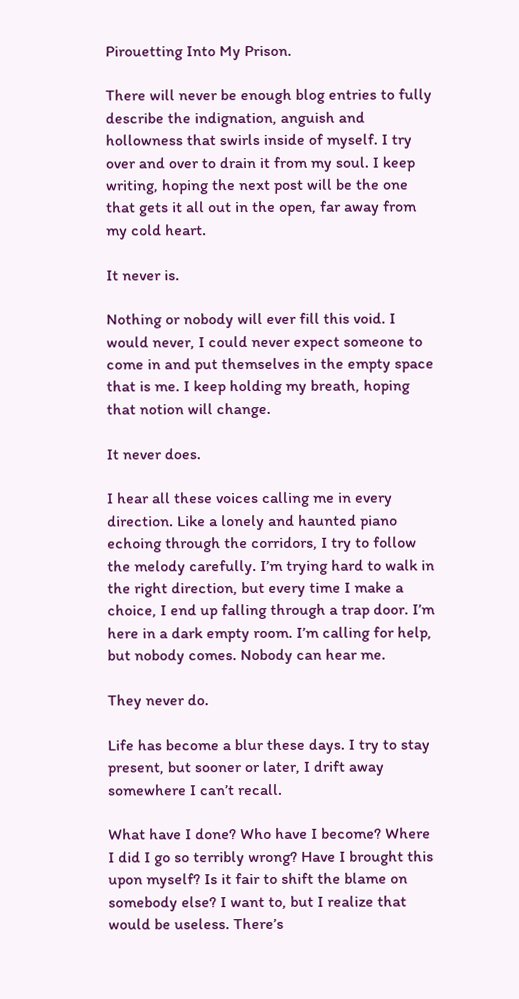Pirouetting Into My Prison.

There will never be enough blog entries to fully describe the indignation, anguish and hollowness that swirls inside of myself. I try over and over to drain it from my soul. I keep writing, hoping the next post will be the one that gets it all out in the open, far away from my cold heart.

It never is.

Nothing or nobody will ever fill this void. I would never, I could never expect someone to come in and put themselves in the empty space that is me. I keep holding my breath, hoping that notion will change.

It never does.

I hear all these voices calling me in every direction. Like a lonely and haunted piano echoing through the corridors, I try to follow the melody carefully. I’m trying hard to walk in the right direction, but every time I make a choice, I end up falling through a trap door. I’m here in a dark empty room. I’m calling for help, but nobody comes. Nobody can hear me.

They never do.

Life has become a blur these days. I try to stay present, but sooner or later, I drift away somewhere I can’t recall.

What have I done? Who have I become? Where I did I go so terribly wrong? Have I brought this upon myself? Is it fair to shift the blame on somebody else? I want to, but I realize that would be useless. There’s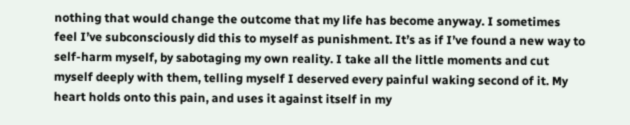nothing that would change the outcome that my life has become anyway. I sometimes feel I’ve subconsciously did this to myself as punishment. It’s as if I’ve found a new way to self-harm myself, by sabotaging my own reality. I take all the little moments and cut myself deeply with them, telling myself I deserved every painful waking second of it. My heart holds onto this pain, and uses it against itself in my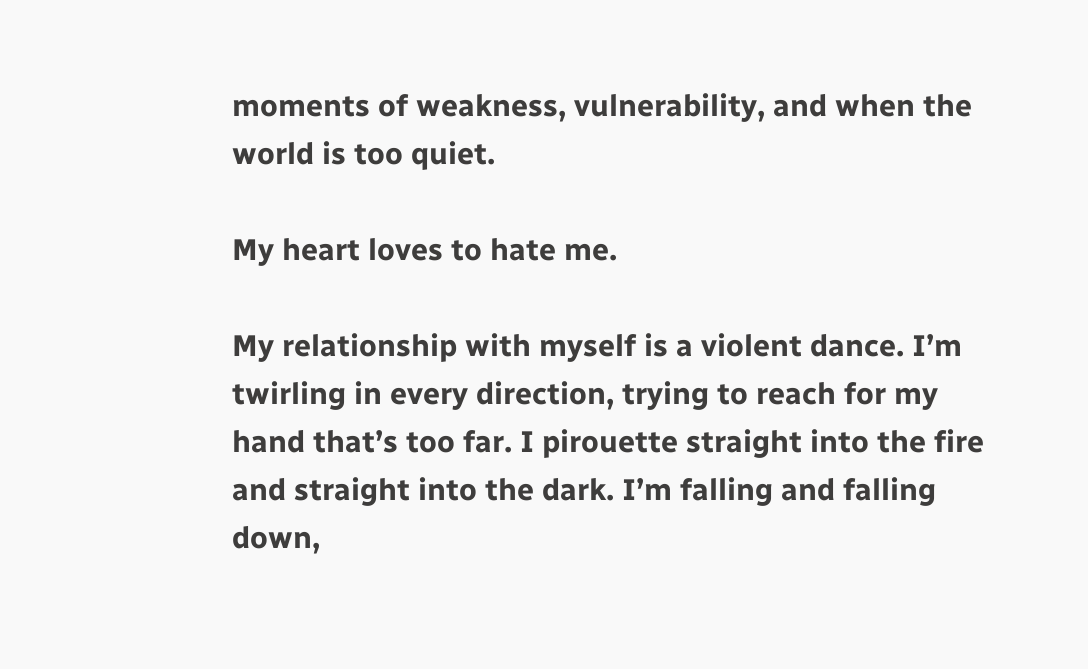moments of weakness, vulnerability, and when the world is too quiet.

My heart loves to hate me.

My relationship with myself is a violent dance. I’m twirling in every direction, trying to reach for my hand that’s too far. I pirouette straight into the fire and straight into the dark. I’m falling and falling down,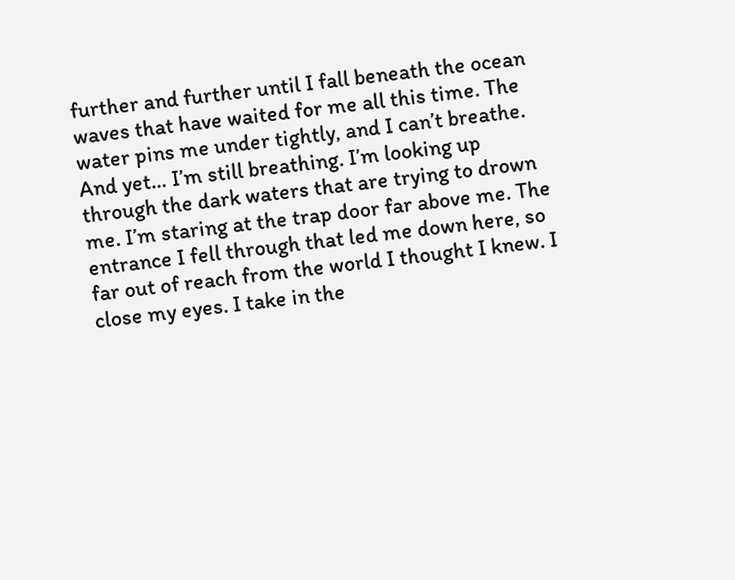further and further until I fall beneath the ocean waves that have waited for me all this time. The water pins me under tightly, and I can’t breathe. And yet… I’m still breathing. I’m looking up through the dark waters that are trying to drown me. I’m staring at the trap door far above me. The entrance I fell through that led me down here, so far out of reach from the world I thought I knew. I close my eyes. I take in the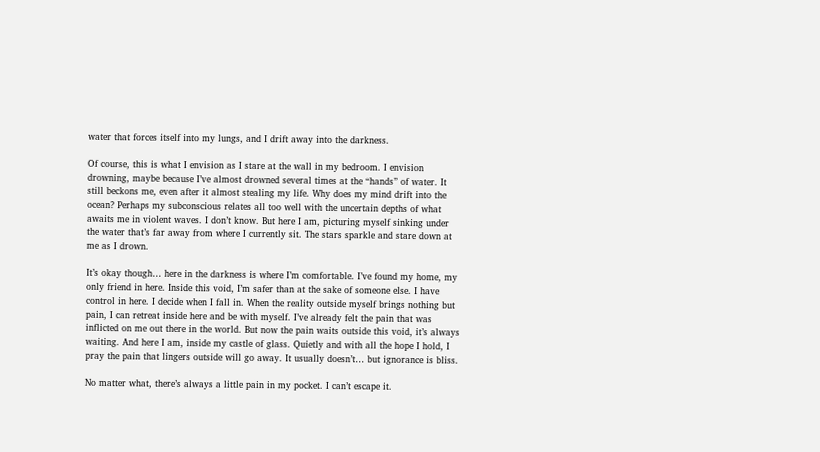water that forces itself into my lungs, and I drift away into the darkness.

Of course, this is what I envision as I stare at the wall in my bedroom. I envision drowning, maybe because I’ve almost drowned several times at the “hands” of water. It still beckons me, even after it almost stealing my life. Why does my mind drift into the ocean? Perhaps my subconscious relates all too well with the uncertain depths of what awaits me in violent waves. I don’t know. But here I am, picturing myself sinking under the water that’s far away from where I currently sit. The stars sparkle and stare down at me as I drown.

It’s okay though… here in the darkness is where I’m comfortable. I’ve found my home, my only friend in here. Inside this void, I’m safer than at the sake of someone else. I have control in here. I decide when I fall in. When the reality outside myself brings nothing but pain, I can retreat inside here and be with myself. I’ve already felt the pain that was inflicted on me out there in the world. But now the pain waits outside this void, it’s always waiting. And here I am, inside my castle of glass. Quietly and with all the hope I hold, I pray the pain that lingers outside will go away. It usually doesn’t… but ignorance is bliss.

No matter what, there’s always a little pain in my pocket. I can’t escape it.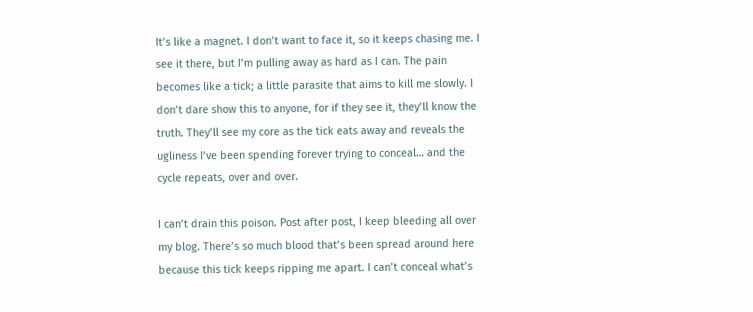It’s like a magnet. I don’t want to face it, so it keeps chasing me. I see it there, but I’m pulling away as hard as I can. The pain becomes like a tick; a little parasite that aims to kill me slowly. I don’t dare show this to anyone, for if they see it, they’ll know the truth. They’ll see my core as the tick eats away and reveals the ugliness I’ve been spending forever trying to conceal… and the cycle repeats, over and over.

I can’t drain this poison. Post after post, I keep bleeding all over my blog. There’s so much blood that’s been spread around here because this tick keeps ripping me apart. I can’t conceal what’s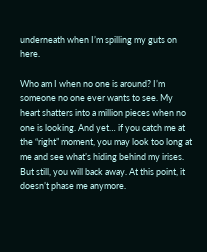underneath when I’m spilling my guts on here.

Who am I when no one is around? I’m someone no one ever wants to see. My heart shatters into a million pieces when no one is looking. And yet… if you catch me at the “right” moment, you may look too long at me and see what’s hiding behind my irises. But still, you will back away. At this point, it doesn’t phase me anymore.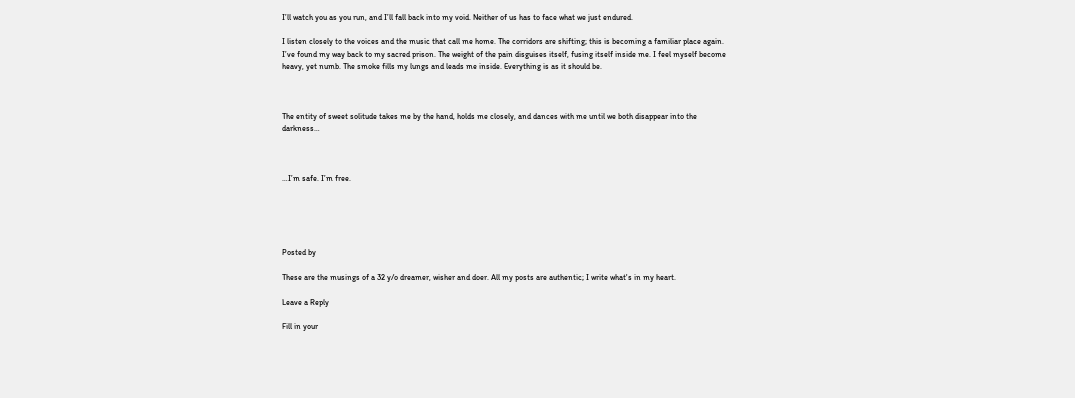I’ll watch you as you run, and I’ll fall back into my void. Neither of us has to face what we just endured.

I listen closely to the voices and the music that call me home. The corridors are shifting; this is becoming a familiar place again. I’ve found my way back to my sacred prison. The weight of the pain disguises itself, fusing itself inside me. I feel myself become heavy, yet numb. The smoke fills my lungs and leads me inside. Everything is as it should be.



The entity of sweet solitude takes me by the hand, holds me closely, and dances with me until we both disappear into the darkness…



…I’m safe. I’m free.





Posted by

These are the musings of a 32 y/o dreamer, wisher and doer. All my posts are authentic; I write what's in my heart.

Leave a Reply

Fill in your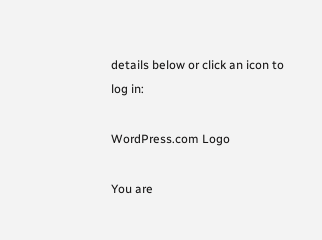details below or click an icon to log in:

WordPress.com Logo

You are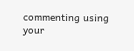commenting using your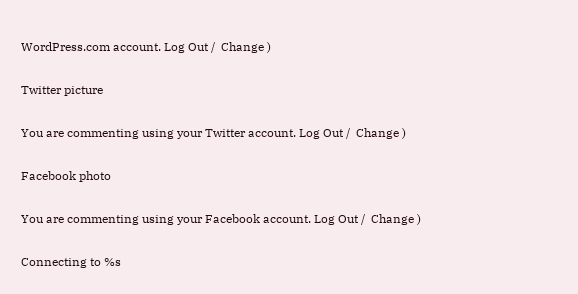WordPress.com account. Log Out /  Change )

Twitter picture

You are commenting using your Twitter account. Log Out /  Change )

Facebook photo

You are commenting using your Facebook account. Log Out /  Change )

Connecting to %s